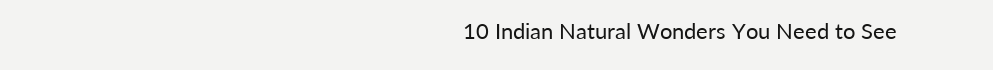10 Indian Natural Wonders You Need to See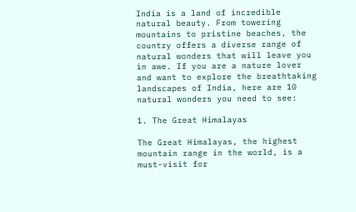India is a land of incredible natural beauty. From towering mountains to pristine beaches, the country offers a diverse range of natural wonders that will leave you in awe. If you are a nature lover and want to explore the breathtaking landscapes of India, here are 10 natural wonders you need to see:

1. The Great Himalayas

The Great Himalayas, the highest mountain range in the world, is a must-visit for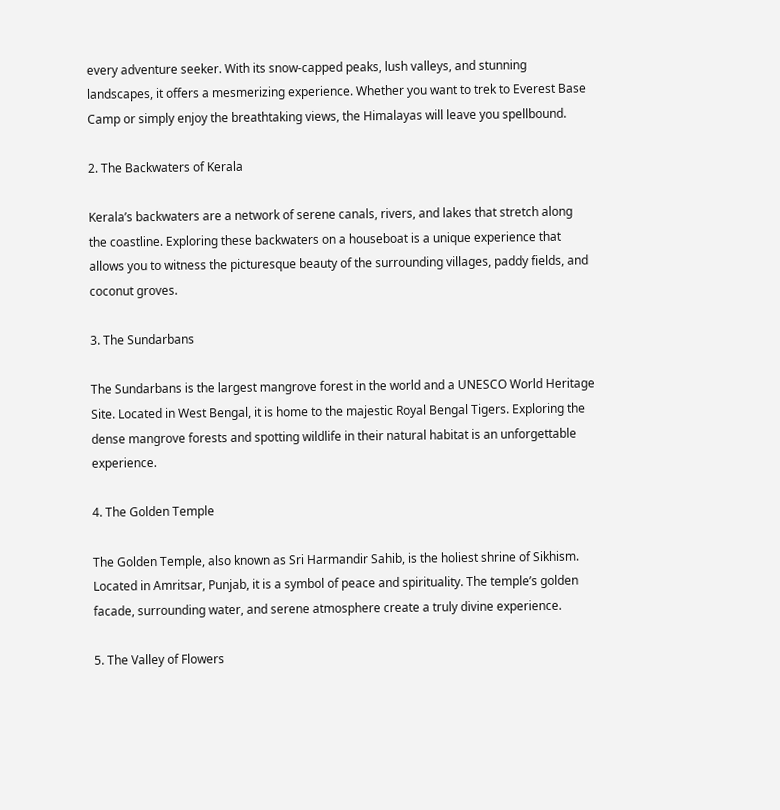every adventure seeker. With its snow-capped peaks, lush valleys, and stunning landscapes, it offers a mesmerizing experience. Whether you want to trek to Everest Base Camp or simply enjoy the breathtaking views, the Himalayas will leave you spellbound.

2. The Backwaters of Kerala

Kerala’s backwaters are a network of serene canals, rivers, and lakes that stretch along the coastline. Exploring these backwaters on a houseboat is a unique experience that allows you to witness the picturesque beauty of the surrounding villages, paddy fields, and coconut groves.

3. The Sundarbans

The Sundarbans is the largest mangrove forest in the world and a UNESCO World Heritage Site. Located in West Bengal, it is home to the majestic Royal Bengal Tigers. Exploring the dense mangrove forests and spotting wildlife in their natural habitat is an unforgettable experience.

4. The Golden Temple

The Golden Temple, also known as Sri Harmandir Sahib, is the holiest shrine of Sikhism. Located in Amritsar, Punjab, it is a symbol of peace and spirituality. The temple’s golden facade, surrounding water, and serene atmosphere create a truly divine experience.

5. The Valley of Flowers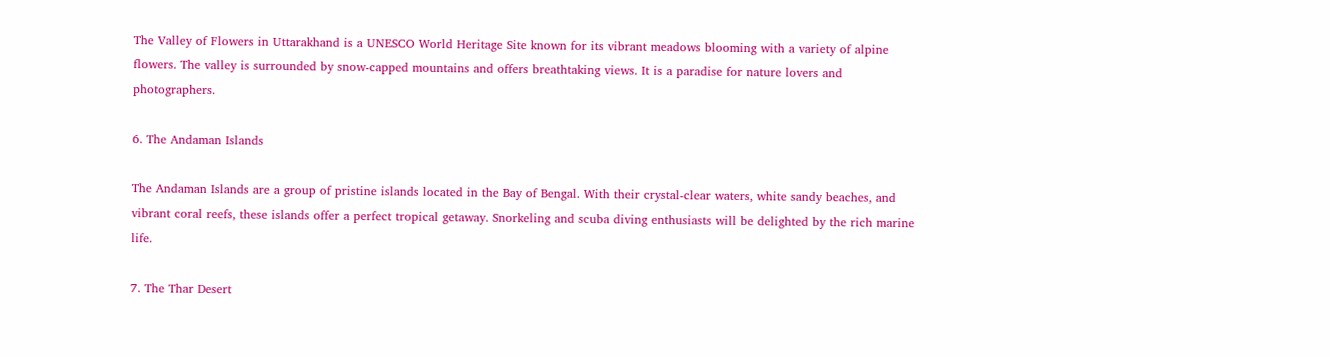The Valley of Flowers in Uttarakhand is a UNESCO World Heritage Site known for its vibrant meadows blooming with a variety of alpine flowers. The valley is surrounded by snow-capped mountains and offers breathtaking views. It is a paradise for nature lovers and photographers.

6. The Andaman Islands

The Andaman Islands are a group of pristine islands located in the Bay of Bengal. With their crystal-clear waters, white sandy beaches, and vibrant coral reefs, these islands offer a perfect tropical getaway. Snorkeling and scuba diving enthusiasts will be delighted by the rich marine life.

7. The Thar Desert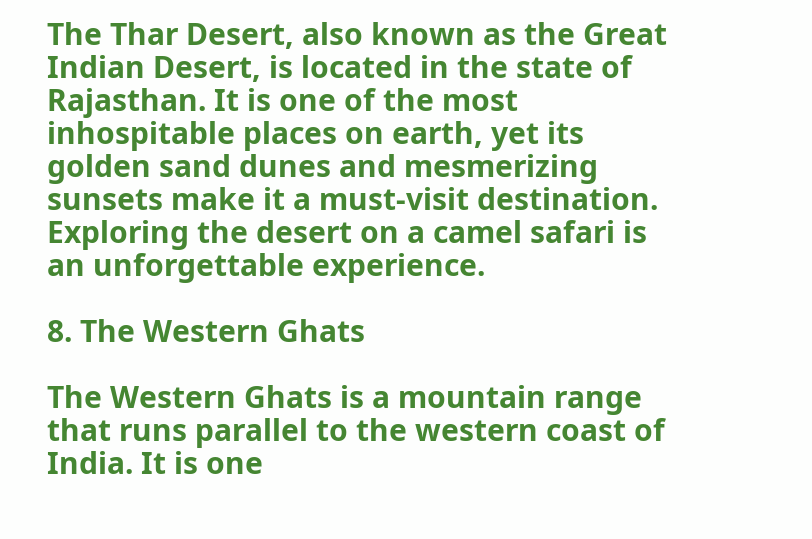The Thar Desert, also known as the Great Indian Desert, is located in the state of Rajasthan. It is one of the most inhospitable places on earth, yet its golden sand dunes and mesmerizing sunsets make it a must-visit destination. Exploring the desert on a camel safari is an unforgettable experience.

8. The Western Ghats

The Western Ghats is a mountain range that runs parallel to the western coast of India. It is one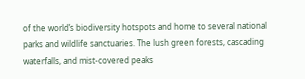of the world’s biodiversity hotspots and home to several national parks and wildlife sanctuaries. The lush green forests, cascading waterfalls, and mist-covered peaks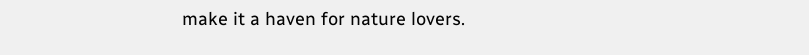make it a haven for nature lovers.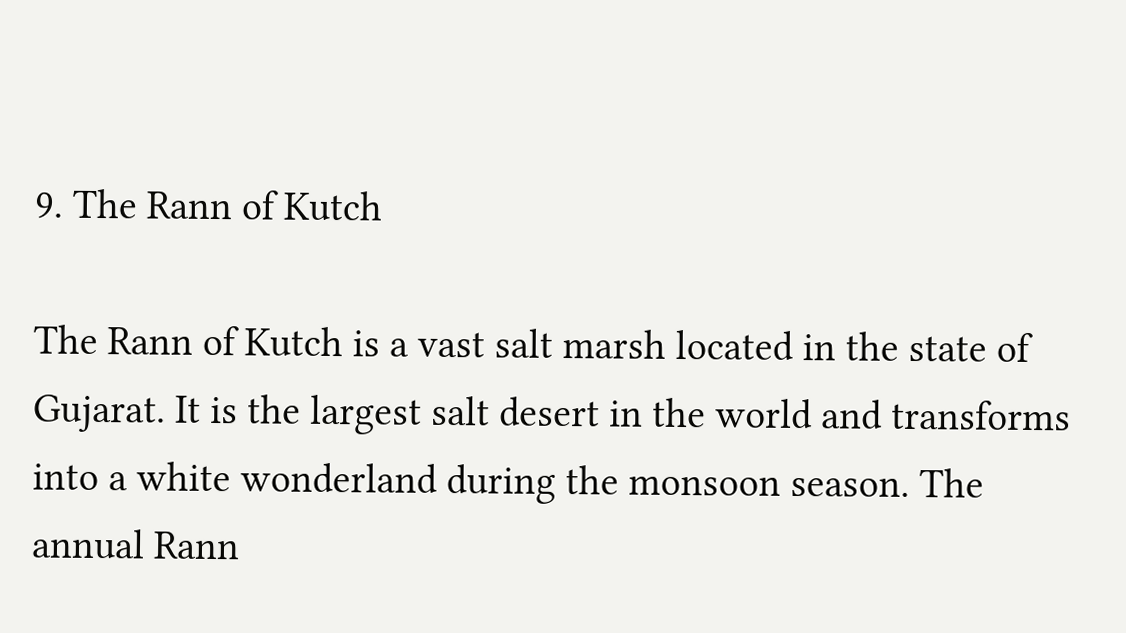9. The Rann of Kutch

The Rann of Kutch is a vast salt marsh located in the state of Gujarat. It is the largest salt desert in the world and transforms into a white wonderland during the monsoon season. The annual Rann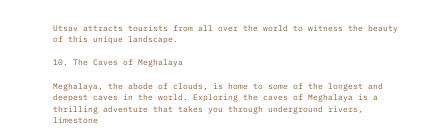Utsav attracts tourists from all over the world to witness the beauty of this unique landscape.

10. The Caves of Meghalaya

Meghalaya, the abode of clouds, is home to some of the longest and deepest caves in the world. Exploring the caves of Meghalaya is a thrilling adventure that takes you through underground rivers, limestone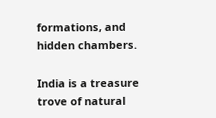formations, and hidden chambers.

India is a treasure trove of natural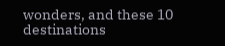wonders, and these 10 destinations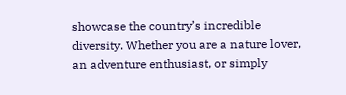showcase the country’s incredible diversity. Whether you are a nature lover, an adventure enthusiast, or simply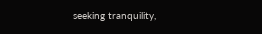seeking tranquility,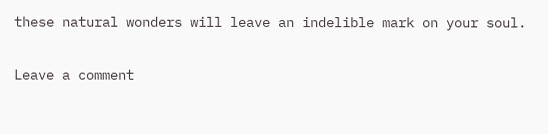these natural wonders will leave an indelible mark on your soul.

Leave a comment